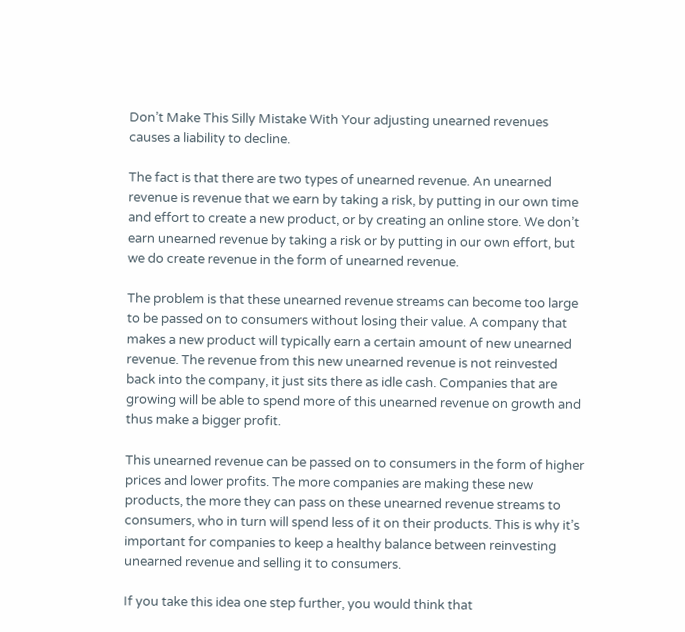Don’t Make This Silly Mistake With Your adjusting unearned revenues causes a liability to decline.

The fact is that there are two types of unearned revenue. An unearned revenue is revenue that we earn by taking a risk, by putting in our own time and effort to create a new product, or by creating an online store. We don’t earn unearned revenue by taking a risk or by putting in our own effort, but we do create revenue in the form of unearned revenue.

The problem is that these unearned revenue streams can become too large to be passed on to consumers without losing their value. A company that makes a new product will typically earn a certain amount of new unearned revenue. The revenue from this new unearned revenue is not reinvested back into the company, it just sits there as idle cash. Companies that are growing will be able to spend more of this unearned revenue on growth and thus make a bigger profit.

This unearned revenue can be passed on to consumers in the form of higher prices and lower profits. The more companies are making these new products, the more they can pass on these unearned revenue streams to consumers, who in turn will spend less of it on their products. This is why it’s important for companies to keep a healthy balance between reinvesting unearned revenue and selling it to consumers.

If you take this idea one step further, you would think that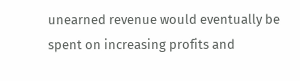unearned revenue would eventually be spent on increasing profits and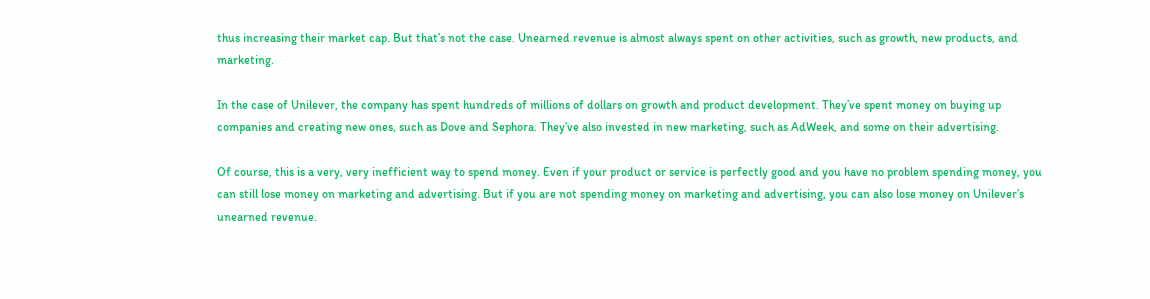thus increasing their market cap. But that’s not the case. Unearned revenue is almost always spent on other activities, such as growth, new products, and marketing.

In the case of Unilever, the company has spent hundreds of millions of dollars on growth and product development. They’ve spent money on buying up companies and creating new ones, such as Dove and Sephora. They’ve also invested in new marketing, such as AdWeek, and some on their advertising.

Of course, this is a very, very inefficient way to spend money. Even if your product or service is perfectly good and you have no problem spending money, you can still lose money on marketing and advertising. But if you are not spending money on marketing and advertising, you can also lose money on Unilever’s unearned revenue.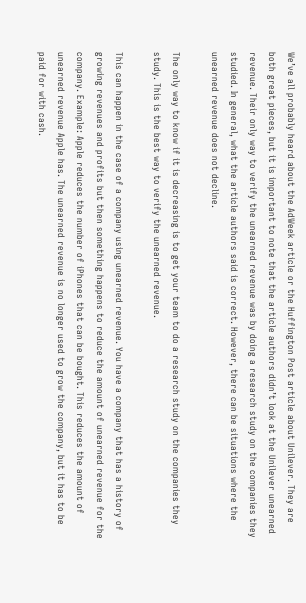We’ve all probably heard about the AdWeek article or the Huffington Post article about Unilever. They are both great pieces, but it is important to note that the article authors didn’t look at the Unilever unearned revenue. Their only way to verify the unearned revenue was by doing a research study on the companies they studied. In general, what the article authors said is correct. However, there can be situations where the unearned revenue does not decline.

The only way to know if it is decreasing is to get your team to do a research study on the companies they study. This is the best way to verify the unearned revenue.

This can happen in the case of a company using unearned revenue. You have a company that has a history of growing revenues and profits but then something happens to reduce the amount of unearned revenue for the company. Example: Apple reduces the number of iPhones that can be bought. This reduces the amount of unearned revenue Apple has. The unearned revenue is no longer used to grow the company, but it has to be paid for with cash.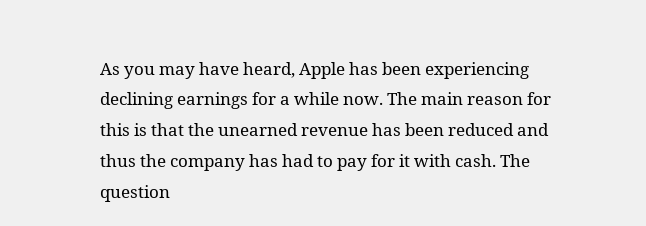As you may have heard, Apple has been experiencing declining earnings for a while now. The main reason for this is that the unearned revenue has been reduced and thus the company has had to pay for it with cash. The question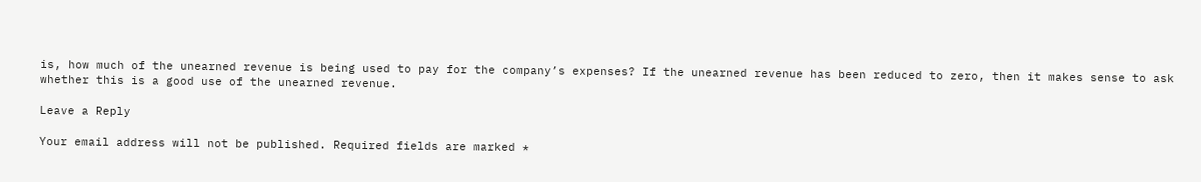is, how much of the unearned revenue is being used to pay for the company’s expenses? If the unearned revenue has been reduced to zero, then it makes sense to ask whether this is a good use of the unearned revenue.

Leave a Reply

Your email address will not be published. Required fields are marked *